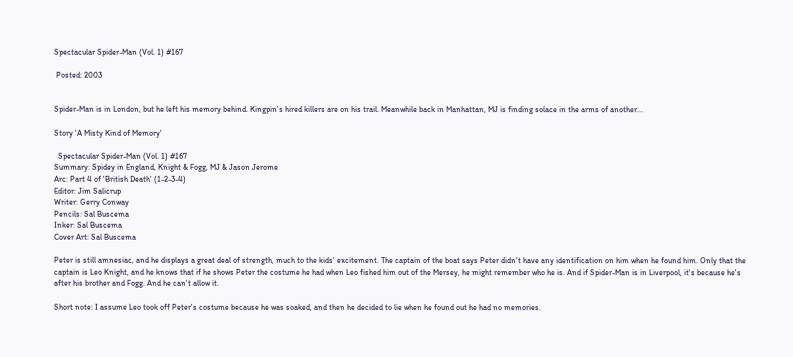Spectacular Spider-Man (Vol. 1) #167

 Posted: 2003


Spider-Man is in London, but he left his memory behind. Kingpin's hired killers are on his trail. Meanwhile back in Manhattan, MJ is finding solace in the arms of another...

Story 'A Misty Kind of Memory'

  Spectacular Spider-Man (Vol. 1) #167
Summary: Spidey in England, Knight & Fogg, MJ & Jason Jerome
Arc: Part 4 of 'British Death' (1-2-3-4)
Editor: Jim Salicrup
Writer: Gerry Conway
Pencils: Sal Buscema
Inker: Sal Buscema
Cover Art: Sal Buscema

Peter is still amnesiac, and he displays a great deal of strength, much to the kids' excitement. The captain of the boat says Peter didn't have any identification on him when he found him. Only that the captain is Leo Knight, and he knows that if he shows Peter the costume he had when Leo fished him out of the Mersey, he might remember who he is. And if Spider-Man is in Liverpool, it's because he's after his brother and Fogg. And he can't allow it.

Short note: I assume Leo took off Peter's costume because he was soaked, and then he decided to lie when he found out he had no memories.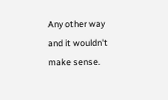Any other way and it wouldn't make sense.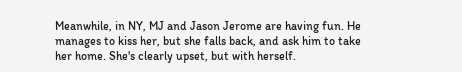Meanwhile, in NY, MJ and Jason Jerome are having fun. He manages to kiss her, but she falls back, and ask him to take her home. She's clearly upset, but with herself.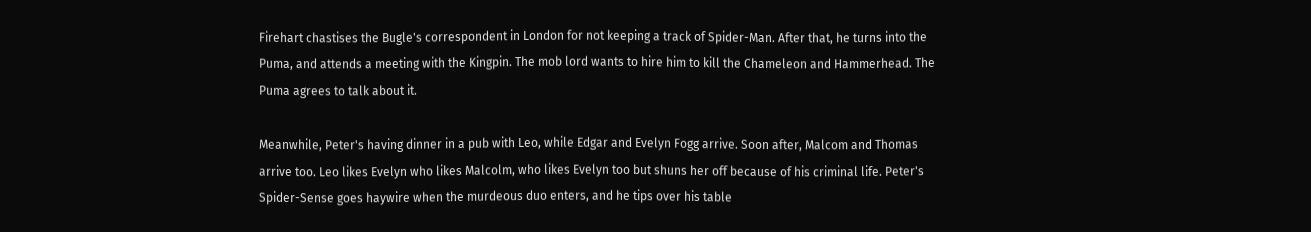Firehart chastises the Bugle's correspondent in London for not keeping a track of Spider-Man. After that, he turns into the Puma, and attends a meeting with the Kingpin. The mob lord wants to hire him to kill the Chameleon and Hammerhead. The Puma agrees to talk about it.

Meanwhile, Peter's having dinner in a pub with Leo, while Edgar and Evelyn Fogg arrive. Soon after, Malcom and Thomas arrive too. Leo likes Evelyn who likes Malcolm, who likes Evelyn too but shuns her off because of his criminal life. Peter's Spider-Sense goes haywire when the murdeous duo enters, and he tips over his table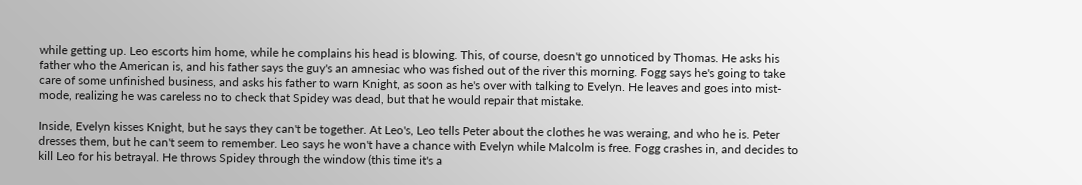while getting up. Leo escorts him home, while he complains his head is blowing. This, of course, doesn't go unnoticed by Thomas. He asks his father who the American is, and his father says the guy's an amnesiac who was fished out of the river this morning. Fogg says he's going to take care of some unfinished business, and asks his father to warn Knight, as soon as he's over with talking to Evelyn. He leaves and goes into mist-mode, realizing he was careless no to check that Spidey was dead, but that he would repair that mistake.

Inside, Evelyn kisses Knight, but he says they can't be together. At Leo's, Leo tells Peter about the clothes he was weraing, and who he is. Peter dresses them, but he can't seem to remember. Leo says he won't have a chance with Evelyn while Malcolm is free. Fogg crashes in, and decides to kill Leo for his betrayal. He throws Spidey through the window (this time it's a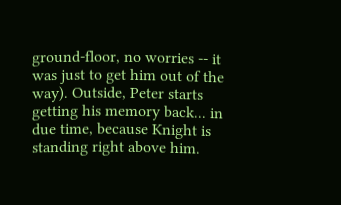ground-floor, no worries -- it was just to get him out of the way). Outside, Peter starts getting his memory back... in due time, because Knight is standing right above him.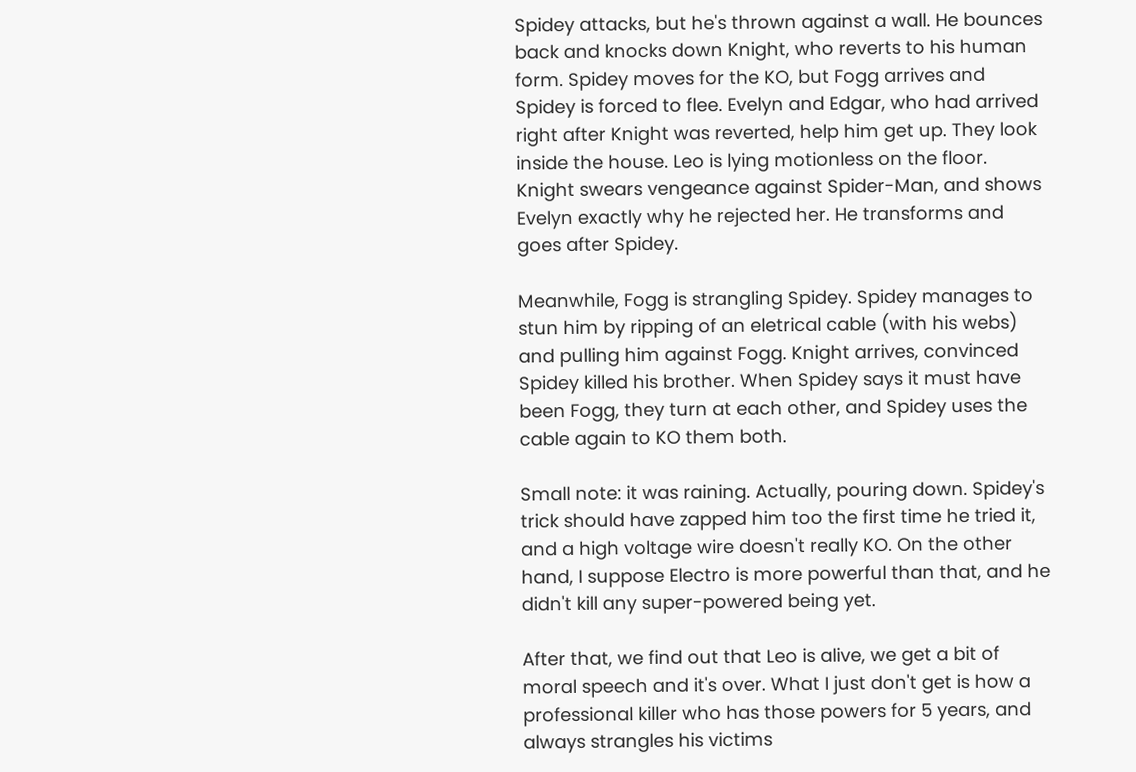Spidey attacks, but he's thrown against a wall. He bounces back and knocks down Knight, who reverts to his human form. Spidey moves for the KO, but Fogg arrives and Spidey is forced to flee. Evelyn and Edgar, who had arrived right after Knight was reverted, help him get up. They look inside the house. Leo is lying motionless on the floor. Knight swears vengeance against Spider-Man, and shows Evelyn exactly why he rejected her. He transforms and goes after Spidey.

Meanwhile, Fogg is strangling Spidey. Spidey manages to stun him by ripping of an eletrical cable (with his webs) and pulling him against Fogg. Knight arrives, convinced Spidey killed his brother. When Spidey says it must have been Fogg, they turn at each other, and Spidey uses the cable again to KO them both.

Small note: it was raining. Actually, pouring down. Spidey's trick should have zapped him too the first time he tried it, and a high voltage wire doesn't really KO. On the other hand, I suppose Electro is more powerful than that, and he didn't kill any super-powered being yet.

After that, we find out that Leo is alive, we get a bit of moral speech and it's over. What I just don't get is how a professional killer who has those powers for 5 years, and always strangles his victims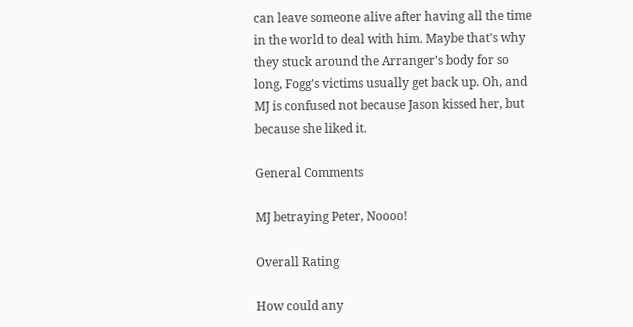can leave someone alive after having all the time in the world to deal with him. Maybe that's why they stuck around the Arranger's body for so long, Fogg's victims usually get back up. Oh, and MJ is confused not because Jason kissed her, but because she liked it.

General Comments

MJ betraying Peter, Noooo!

Overall Rating

How could any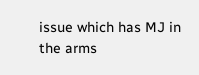issue which has MJ in the arms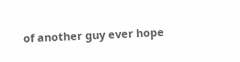of another guy ever hope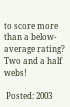to score more than a below-average rating? Two and a half webs!

 Posted: 2003